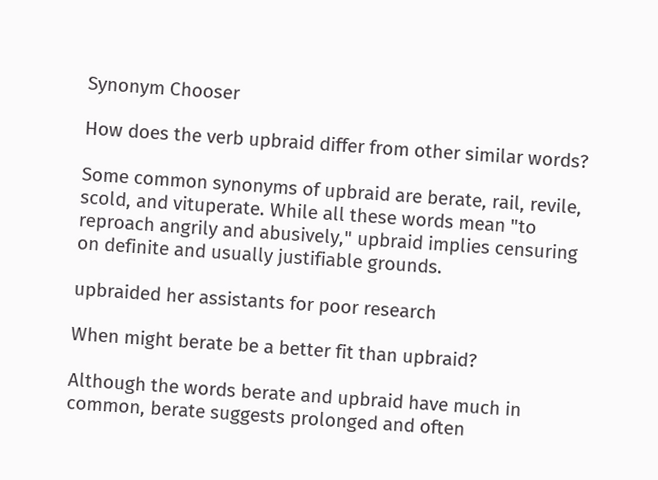Synonym Chooser

How does the verb upbraid differ from other similar words?

Some common synonyms of upbraid are berate, rail, revile, scold, and vituperate. While all these words mean "to reproach angrily and abusively," upbraid implies censuring on definite and usually justifiable grounds.

upbraided her assistants for poor research

When might berate be a better fit than upbraid?

Although the words berate and upbraid have much in common, berate suggests prolonged and often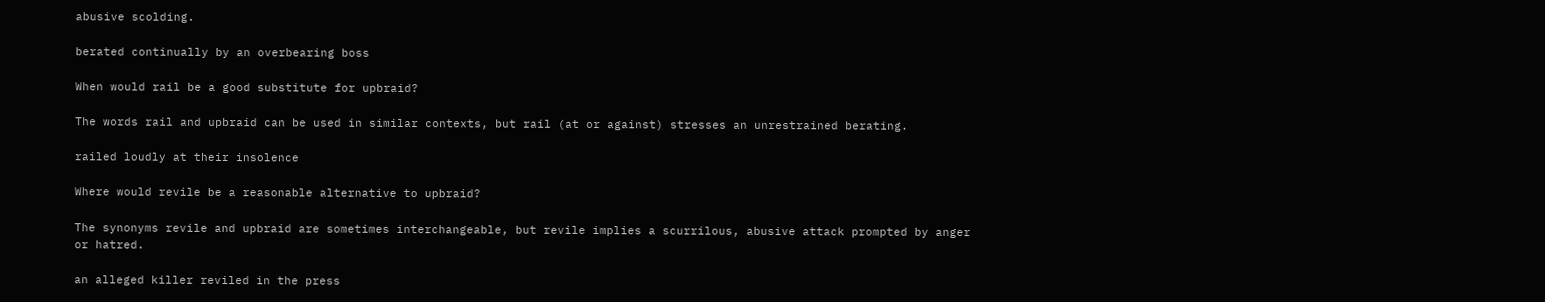abusive scolding.

berated continually by an overbearing boss

When would rail be a good substitute for upbraid?

The words rail and upbraid can be used in similar contexts, but rail (at or against) stresses an unrestrained berating.

railed loudly at their insolence

Where would revile be a reasonable alternative to upbraid?

The synonyms revile and upbraid are sometimes interchangeable, but revile implies a scurrilous, abusive attack prompted by anger or hatred.

an alleged killer reviled in the press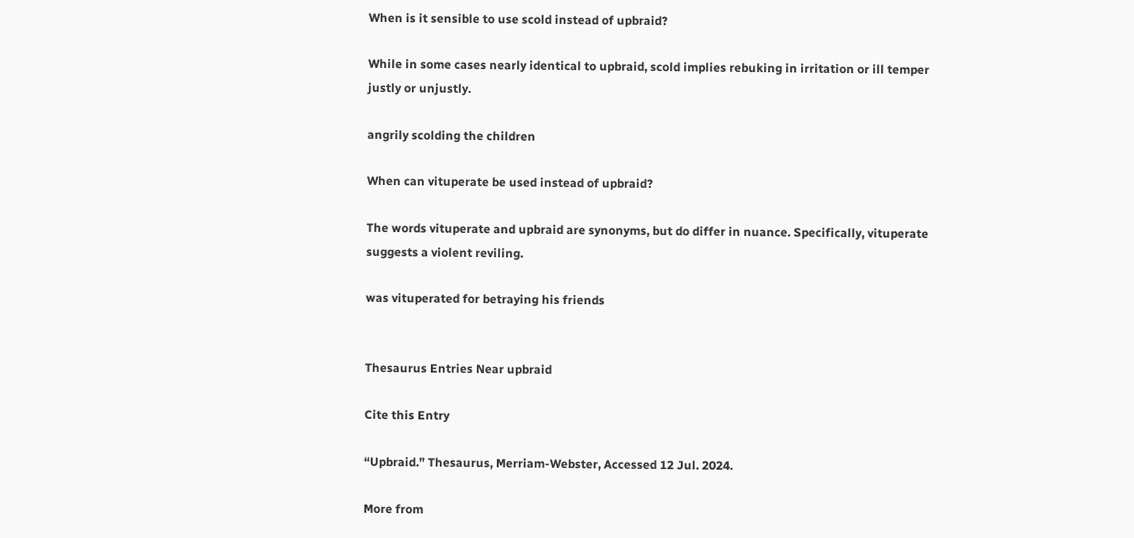When is it sensible to use scold instead of upbraid?

While in some cases nearly identical to upbraid, scold implies rebuking in irritation or ill temper justly or unjustly.

angrily scolding the children

When can vituperate be used instead of upbraid?

The words vituperate and upbraid are synonyms, but do differ in nuance. Specifically, vituperate suggests a violent reviling.

was vituperated for betraying his friends


Thesaurus Entries Near upbraid

Cite this Entry

“Upbraid.” Thesaurus, Merriam-Webster, Accessed 12 Jul. 2024.

More from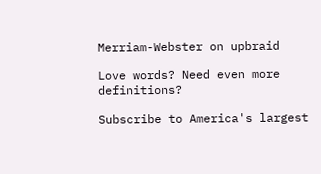Merriam-Webster on upbraid

Love words? Need even more definitions?

Subscribe to America's largest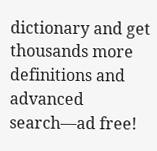dictionary and get thousands more definitions and advanced search—ad free!